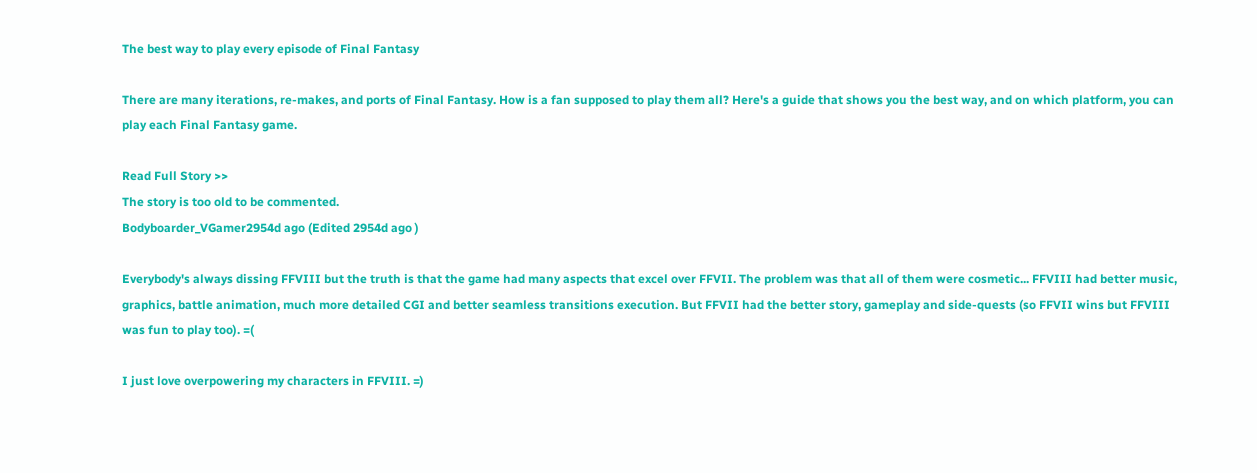The best way to play every episode of Final Fantasy

There are many iterations, re-makes, and ports of Final Fantasy. How is a fan supposed to play them all? Here's a guide that shows you the best way, and on which platform, you can play each Final Fantasy game.

Read Full Story >>
The story is too old to be commented.
Bodyboarder_VGamer2954d ago (Edited 2954d ago )

Everybody's always dissing FFVIII but the truth is that the game had many aspects that excel over FFVII. The problem was that all of them were cosmetic... FFVIII had better music, graphics, battle animation, much more detailed CGI and better seamless transitions execution. But FFVII had the better story, gameplay and side-quests (so FFVII wins but FFVIII was fun to play too). =(

I just love overpowering my characters in FFVIII. =)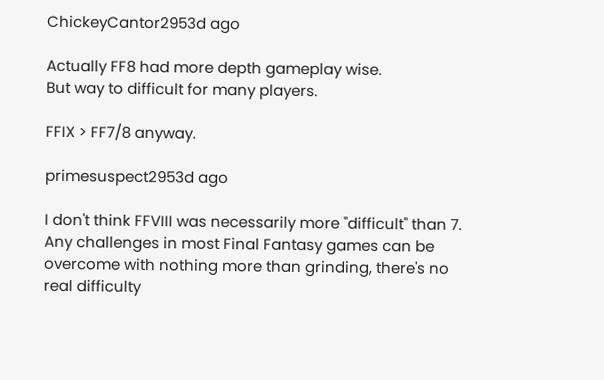ChickeyCantor2953d ago

Actually FF8 had more depth gameplay wise.
But way to difficult for many players.

FFIX > FF7/8 anyway.

primesuspect2953d ago

I don't think FFVIII was necessarily more "difficult" than 7. Any challenges in most Final Fantasy games can be overcome with nothing more than grinding, there's no real difficulty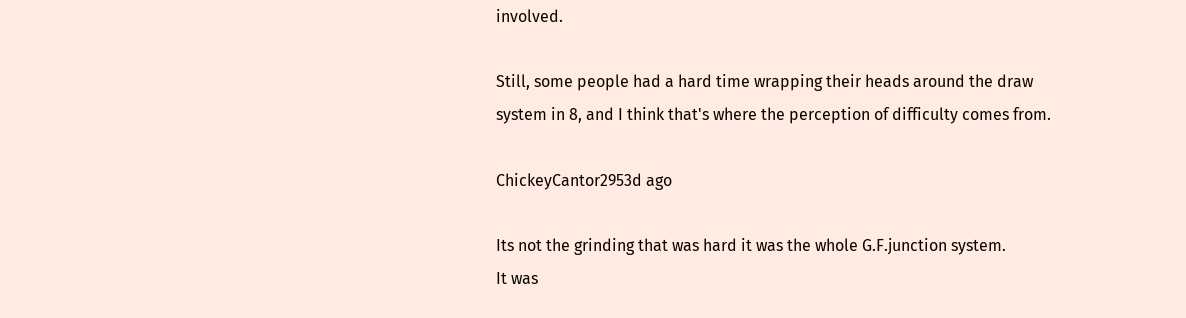involved.

Still, some people had a hard time wrapping their heads around the draw system in 8, and I think that's where the perception of difficulty comes from.

ChickeyCantor2953d ago

Its not the grinding that was hard it was the whole G.F.junction system.
It was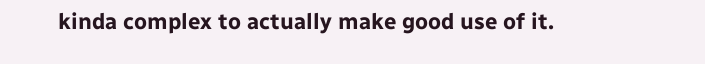kinda complex to actually make good use of it.